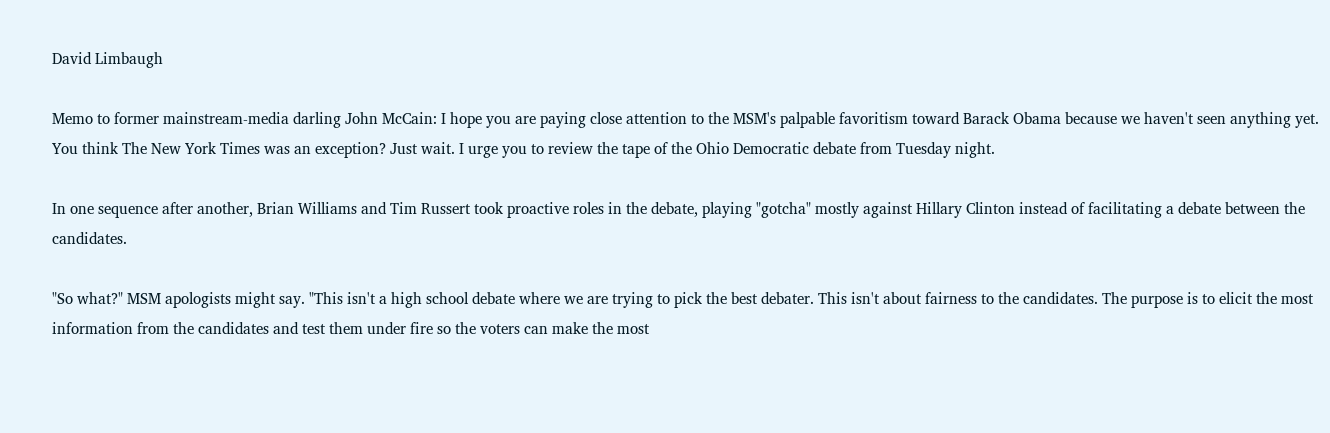David Limbaugh

Memo to former mainstream-media darling John McCain: I hope you are paying close attention to the MSM's palpable favoritism toward Barack Obama because we haven't seen anything yet. You think The New York Times was an exception? Just wait. I urge you to review the tape of the Ohio Democratic debate from Tuesday night.

In one sequence after another, Brian Williams and Tim Russert took proactive roles in the debate, playing "gotcha" mostly against Hillary Clinton instead of facilitating a debate between the candidates.

"So what?" MSM apologists might say. "This isn't a high school debate where we are trying to pick the best debater. This isn't about fairness to the candidates. The purpose is to elicit the most information from the candidates and test them under fire so the voters can make the most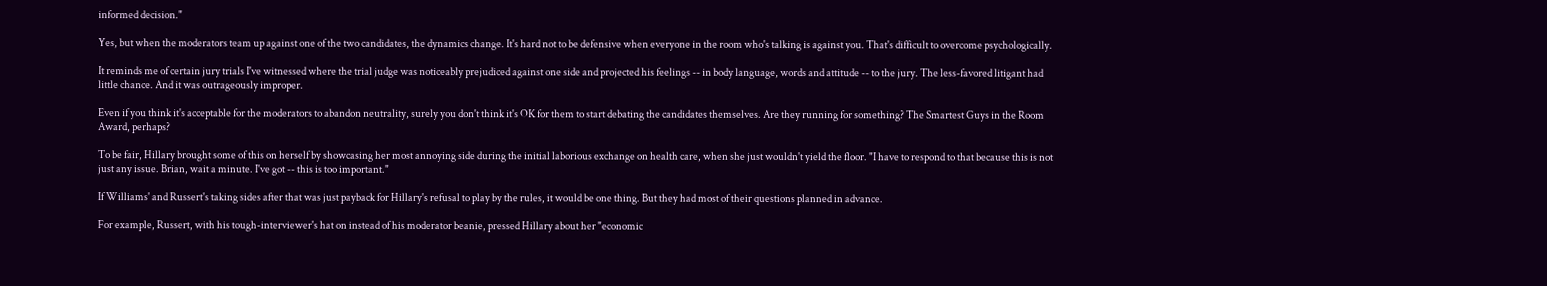informed decision."

Yes, but when the moderators team up against one of the two candidates, the dynamics change. It's hard not to be defensive when everyone in the room who's talking is against you. That's difficult to overcome psychologically.

It reminds me of certain jury trials I've witnessed where the trial judge was noticeably prejudiced against one side and projected his feelings -- in body language, words and attitude -- to the jury. The less-favored litigant had little chance. And it was outrageously improper.

Even if you think it's acceptable for the moderators to abandon neutrality, surely you don't think it's OK for them to start debating the candidates themselves. Are they running for something? The Smartest Guys in the Room Award, perhaps?

To be fair, Hillary brought some of this on herself by showcasing her most annoying side during the initial laborious exchange on health care, when she just wouldn't yield the floor. "I have to respond to that because this is not just any issue. Brian, wait a minute. I've got -- this is too important."

If Williams' and Russert's taking sides after that was just payback for Hillary's refusal to play by the rules, it would be one thing. But they had most of their questions planned in advance.

For example, Russert, with his tough-interviewer's hat on instead of his moderator beanie, pressed Hillary about her "economic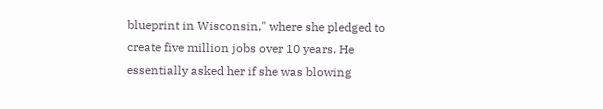blueprint in Wisconsin," where she pledged to create five million jobs over 10 years. He essentially asked her if she was blowing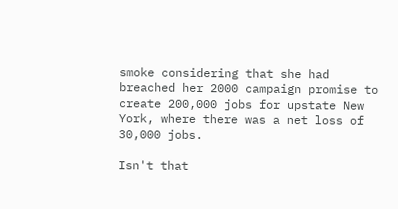smoke considering that she had breached her 2000 campaign promise to create 200,000 jobs for upstate New York, where there was a net loss of 30,000 jobs.

Isn't that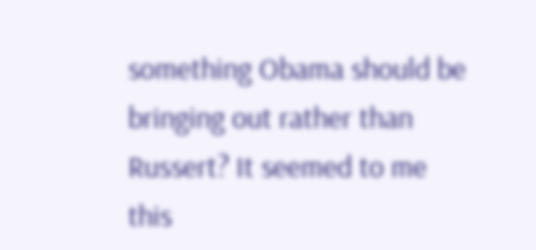something Obama should be bringing out rather than Russert? It seemed to me this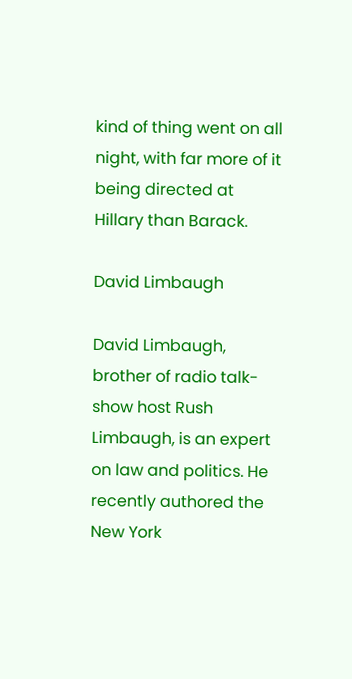kind of thing went on all night, with far more of it being directed at Hillary than Barack.

David Limbaugh

David Limbaugh, brother of radio talk-show host Rush Limbaugh, is an expert on law and politics. He recently authored the New York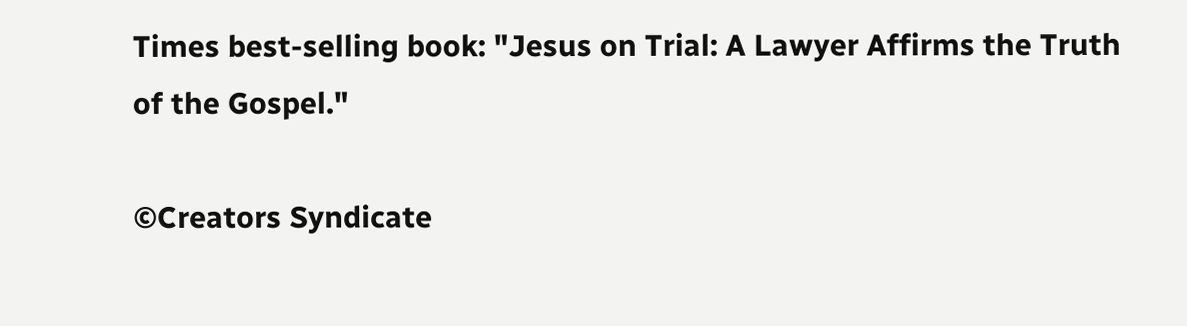Times best-selling book: "Jesus on Trial: A Lawyer Affirms the Truth of the Gospel."

©Creators Syndicate